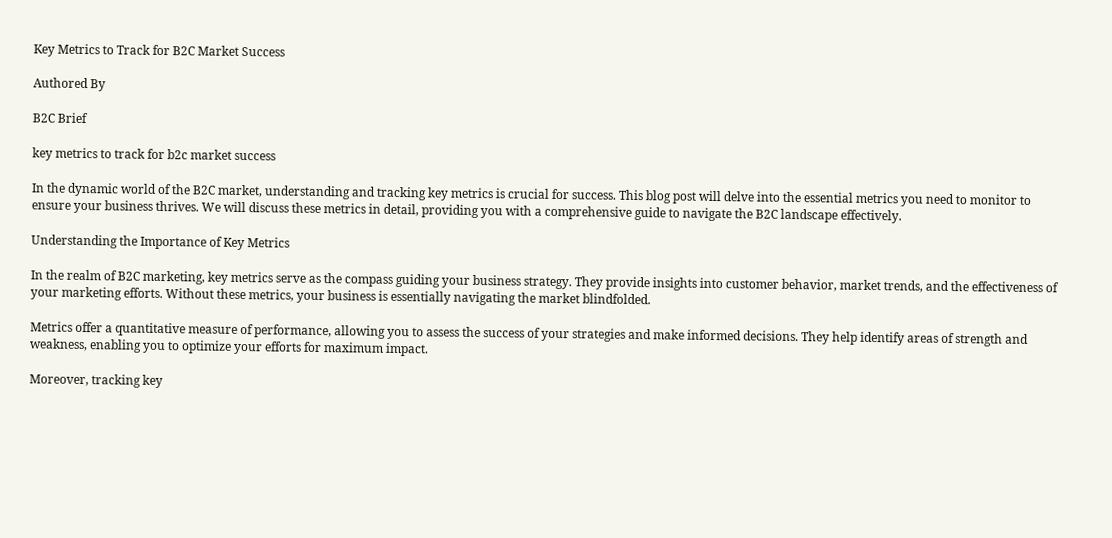Key Metrics to Track for B2C Market Success

Authored By

B2C Brief

key metrics to track for b2c market success

In the dynamic world of the B2C market, understanding and tracking key metrics is crucial for success. This blog post will delve into the essential metrics you need to monitor to ensure your business thrives. We will discuss these metrics in detail, providing you with a comprehensive guide to navigate the B2C landscape effectively.

Understanding the Importance of Key Metrics

In the realm of B2C marketing, key metrics serve as the compass guiding your business strategy. They provide insights into customer behavior, market trends, and the effectiveness of your marketing efforts. Without these metrics, your business is essentially navigating the market blindfolded.

Metrics offer a quantitative measure of performance, allowing you to assess the success of your strategies and make informed decisions. They help identify areas of strength and weakness, enabling you to optimize your efforts for maximum impact.

Moreover, tracking key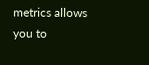metrics allows you to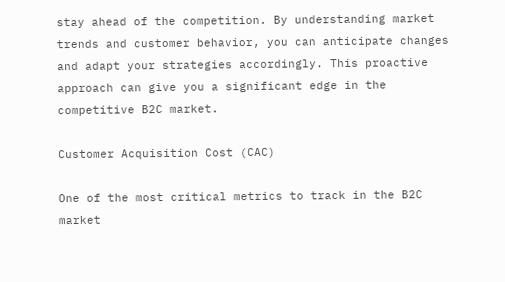stay ahead of the competition. By understanding market trends and customer behavior, you can anticipate changes and adapt your strategies accordingly. This proactive approach can give you a significant edge in the competitive B2C market.

Customer Acquisition Cost (CAC)

One of the most critical metrics to track in the B2C market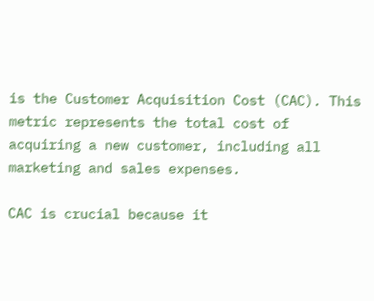is the Customer Acquisition Cost (CAC). This metric represents the total cost of acquiring a new customer, including all marketing and sales expenses.

CAC is crucial because it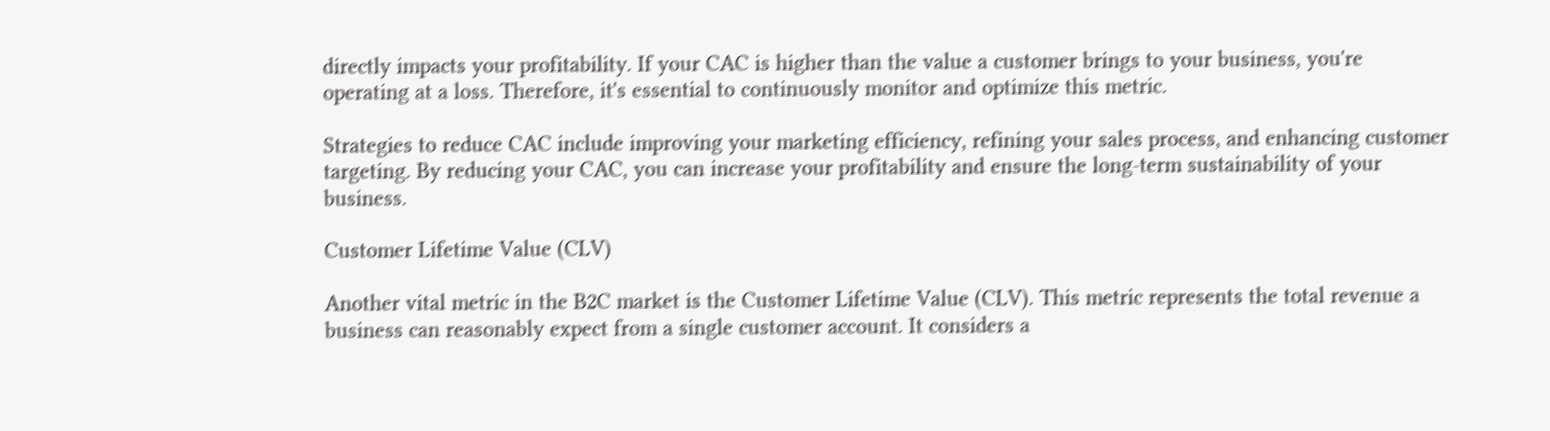directly impacts your profitability. If your CAC is higher than the value a customer brings to your business, you're operating at a loss. Therefore, it's essential to continuously monitor and optimize this metric.

Strategies to reduce CAC include improving your marketing efficiency, refining your sales process, and enhancing customer targeting. By reducing your CAC, you can increase your profitability and ensure the long-term sustainability of your business.

Customer Lifetime Value (CLV)

Another vital metric in the B2C market is the Customer Lifetime Value (CLV). This metric represents the total revenue a business can reasonably expect from a single customer account. It considers a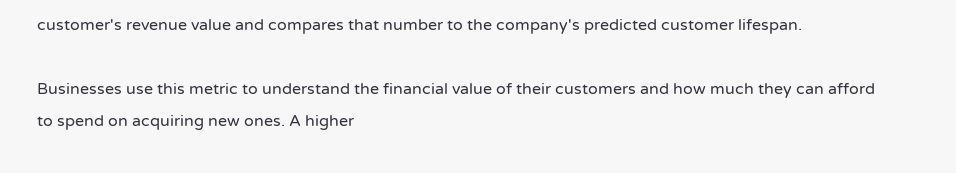customer's revenue value and compares that number to the company's predicted customer lifespan.

Businesses use this metric to understand the financial value of their customers and how much they can afford to spend on acquiring new ones. A higher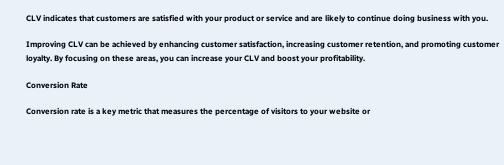CLV indicates that customers are satisfied with your product or service and are likely to continue doing business with you.

Improving CLV can be achieved by enhancing customer satisfaction, increasing customer retention, and promoting customer loyalty. By focusing on these areas, you can increase your CLV and boost your profitability.

Conversion Rate

Conversion rate is a key metric that measures the percentage of visitors to your website or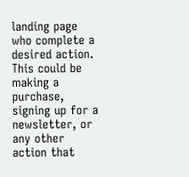landing page who complete a desired action. This could be making a purchase, signing up for a newsletter, or any other action that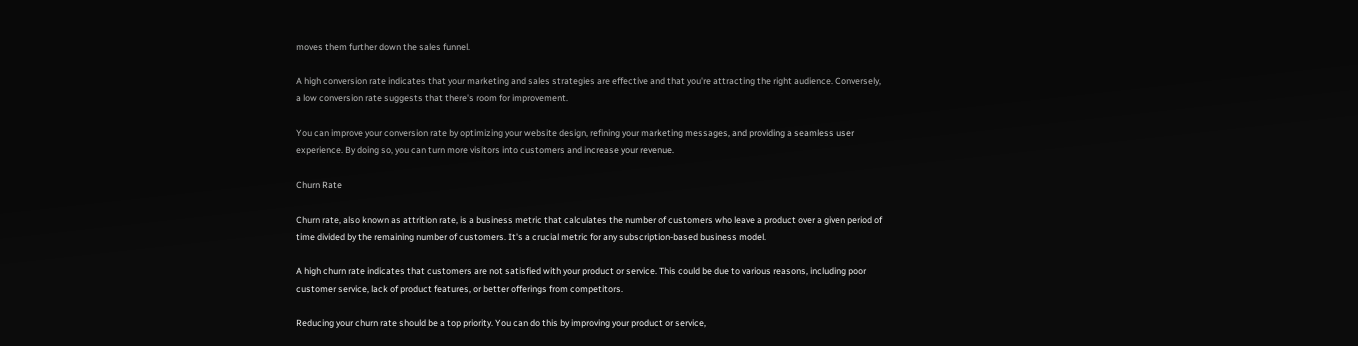moves them further down the sales funnel.

A high conversion rate indicates that your marketing and sales strategies are effective and that you're attracting the right audience. Conversely, a low conversion rate suggests that there's room for improvement.

You can improve your conversion rate by optimizing your website design, refining your marketing messages, and providing a seamless user experience. By doing so, you can turn more visitors into customers and increase your revenue.

Churn Rate

Churn rate, also known as attrition rate, is a business metric that calculates the number of customers who leave a product over a given period of time divided by the remaining number of customers. It's a crucial metric for any subscription-based business model.

A high churn rate indicates that customers are not satisfied with your product or service. This could be due to various reasons, including poor customer service, lack of product features, or better offerings from competitors.

Reducing your churn rate should be a top priority. You can do this by improving your product or service,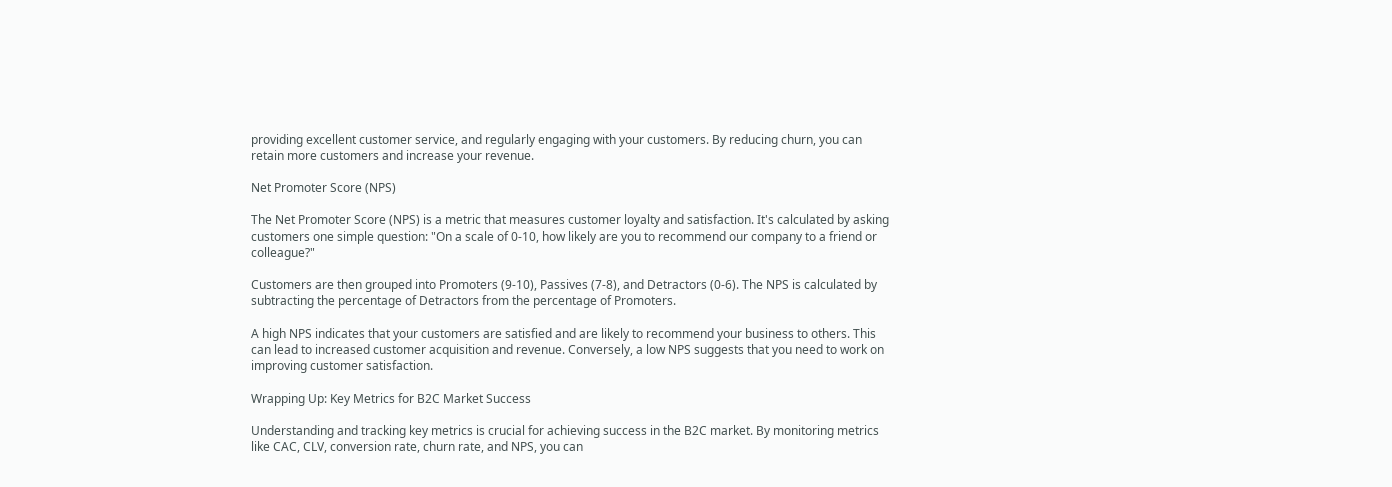providing excellent customer service, and regularly engaging with your customers. By reducing churn, you can retain more customers and increase your revenue.

Net Promoter Score (NPS)

The Net Promoter Score (NPS) is a metric that measures customer loyalty and satisfaction. It's calculated by asking customers one simple question: "On a scale of 0-10, how likely are you to recommend our company to a friend or colleague?"

Customers are then grouped into Promoters (9-10), Passives (7-8), and Detractors (0-6). The NPS is calculated by subtracting the percentage of Detractors from the percentage of Promoters.

A high NPS indicates that your customers are satisfied and are likely to recommend your business to others. This can lead to increased customer acquisition and revenue. Conversely, a low NPS suggests that you need to work on improving customer satisfaction.

Wrapping Up: Key Metrics for B2C Market Success

Understanding and tracking key metrics is crucial for achieving success in the B2C market. By monitoring metrics like CAC, CLV, conversion rate, churn rate, and NPS, you can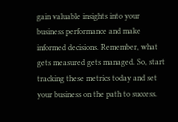gain valuable insights into your business performance and make informed decisions. Remember, what gets measured gets managed. So, start tracking these metrics today and set your business on the path to success.